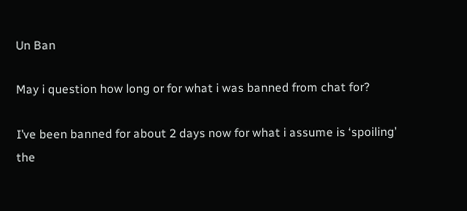Un Ban

May i question how long or for what i was banned from chat for?

I’ve been banned for about 2 days now for what i assume is ‘spoiling’ the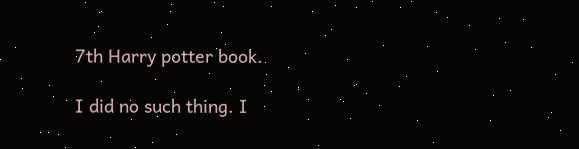7th Harry potter book.

I did no such thing. I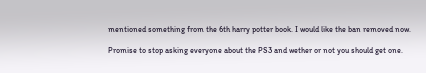mentioned something from the 6th harry potter book. I would like the ban removed now.

Promise to stop asking everyone about the PS3 and wether or not you should get one.